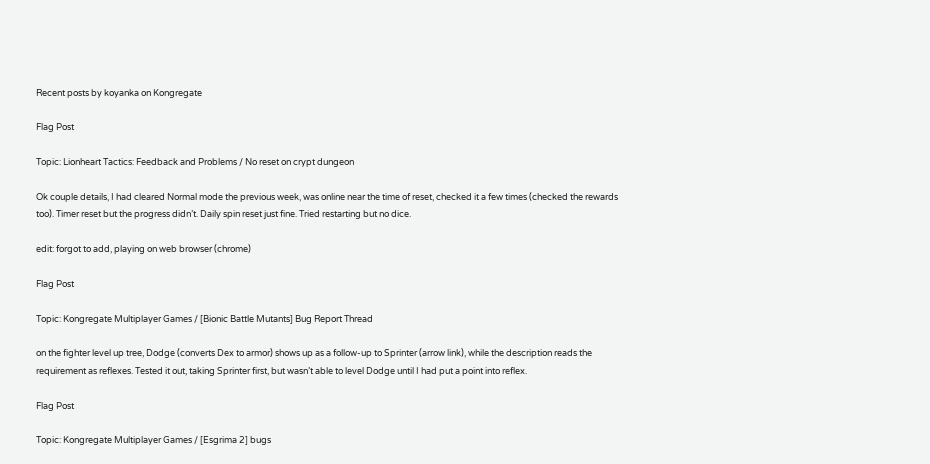Recent posts by koyanka on Kongregate

Flag Post

Topic: Lionheart Tactics: Feedback and Problems / No reset on crypt dungeon

Ok couple details, I had cleared Normal mode the previous week, was online near the time of reset, checked it a few times (checked the rewards too). Timer reset but the progress didn’t. Daily spin reset just fine. Tried restarting but no dice.

edit: forgot to add, playing on web browser (chrome)

Flag Post

Topic: Kongregate Multiplayer Games / [Bionic Battle Mutants] Bug Report Thread

on the fighter level up tree, Dodge (converts Dex to armor) shows up as a follow-up to Sprinter (arrow link), while the description reads the requirement as reflexes. Tested it out, taking Sprinter first, but wasn’t able to level Dodge until I had put a point into reflex.

Flag Post

Topic: Kongregate Multiplayer Games / [Esgrima 2] bugs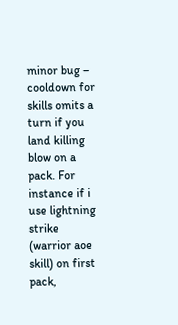minor bug – cooldown for skills omits a turn if you land killing blow on a pack. For instance if i use lightning strike (warrior aoe skill) on first pack,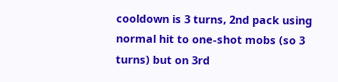cooldown is 3 turns, 2nd pack using normal hit to one-shot mobs (so 3 turns) but on 3rd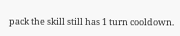pack the skill still has 1 turn cooldown.